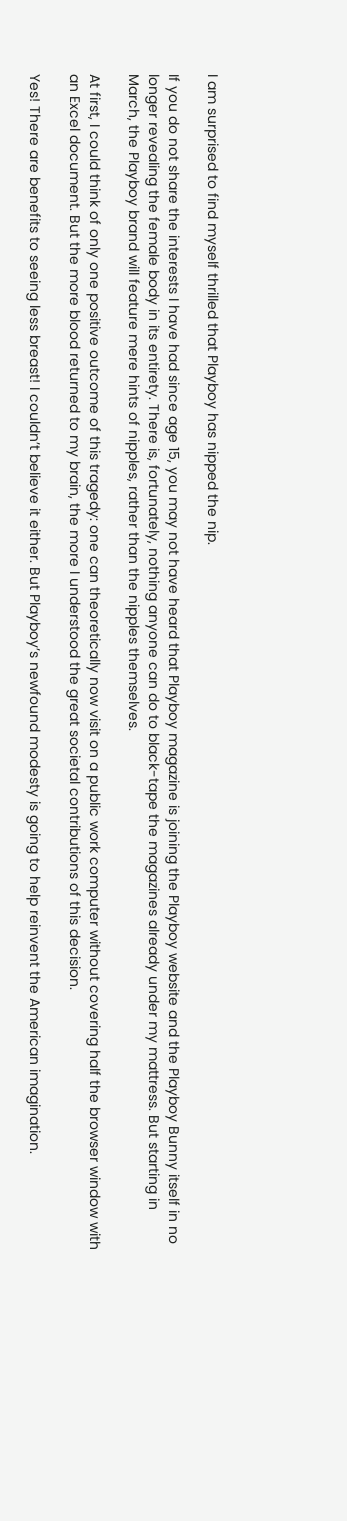I am surprised to find myself thrilled that Playboy has nipped the nip.

If you do not share the interests I have had since age 15, you may not have heard that Playboy magazine is joining the Playboy website and the Playboy Bunny itself in no longer revealing the female body in its entirety. There is, fortunately, nothing anyone can do to black-tape the magazines already under my mattress. But starting in March, the Playboy brand will feature mere hints of nipples, rather than the nipples themselves.

At first, I could think of only one positive outcome of this tragedy: one can theoretically now visit on a public work computer without covering half the browser window with an Excel document. But the more blood returned to my brain, the more I understood the great societal contributions of this decision.

Yes! There are benefits to seeing less breast! I couldn’t believe it either. But Playboy’s newfound modesty is going to help reinvent the American imagination.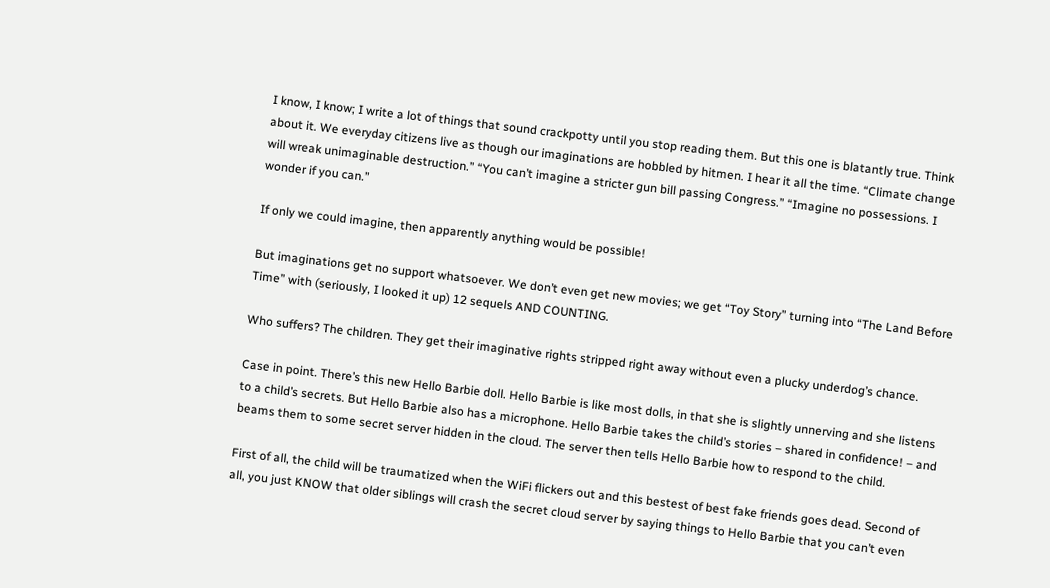I know, I know; I write a lot of things that sound crackpotty until you stop reading them. But this one is blatantly true. Think about it. We everyday citizens live as though our imaginations are hobbled by hitmen. I hear it all the time. “Climate change will wreak unimaginable destruction.” “You can’t imagine a stricter gun bill passing Congress.” “Imagine no possessions. I wonder if you can.”

If only we could imagine, then apparently anything would be possible!

But imaginations get no support whatsoever. We don’t even get new movies; we get “Toy Story” turning into “The Land Before Time” with (seriously, I looked it up) 12 sequels AND COUNTING.

Who suffers? The children. They get their imaginative rights stripped right away without even a plucky underdog’s chance.

Case in point. There’s this new Hello Barbie doll. Hello Barbie is like most dolls, in that she is slightly unnerving and she listens to a child’s secrets. But Hello Barbie also has a microphone. Hello Barbie takes the child’s stories – shared in confidence! – and beams them to some secret server hidden in the cloud. The server then tells Hello Barbie how to respond to the child.

First of all, the child will be traumatized when the WiFi flickers out and this bestest of best fake friends goes dead. Second of all, you just KNOW that older siblings will crash the secret cloud server by saying things to Hello Barbie that you can’t even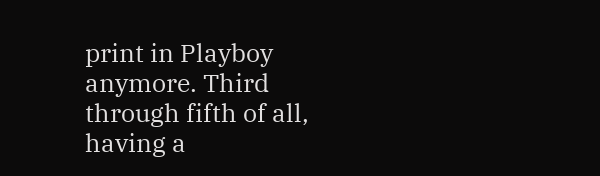print in Playboy anymore. Third through fifth of all, having a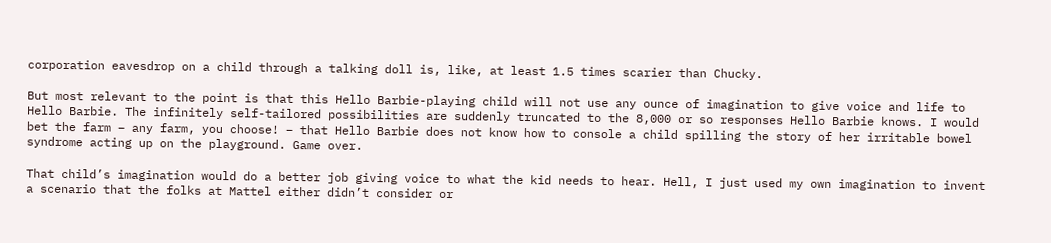corporation eavesdrop on a child through a talking doll is, like, at least 1.5 times scarier than Chucky.

But most relevant to the point is that this Hello Barbie-playing child will not use any ounce of imagination to give voice and life to Hello Barbie. The infinitely self-tailored possibilities are suddenly truncated to the 8,000 or so responses Hello Barbie knows. I would bet the farm – any farm, you choose! – that Hello Barbie does not know how to console a child spilling the story of her irritable bowel syndrome acting up on the playground. Game over.

That child’s imagination would do a better job giving voice to what the kid needs to hear. Hell, I just used my own imagination to invent a scenario that the folks at Mattel either didn’t consider or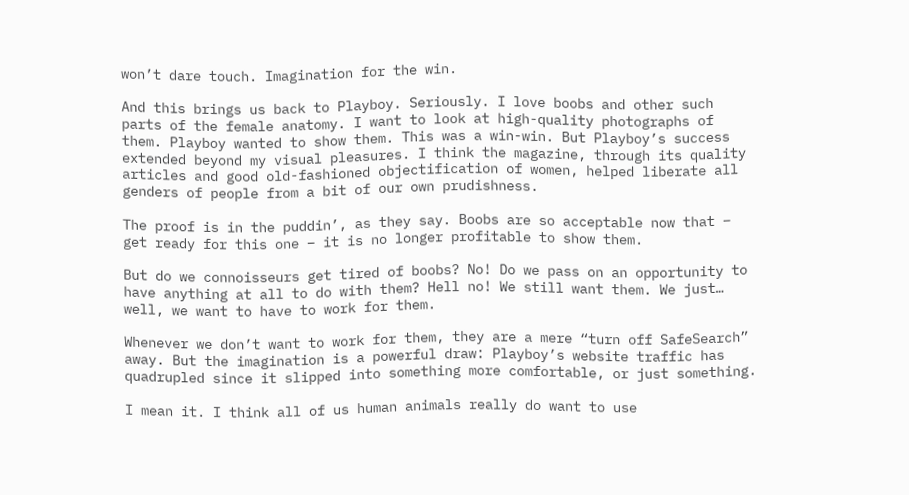won’t dare touch. Imagination for the win.

And this brings us back to Playboy. Seriously. I love boobs and other such parts of the female anatomy. I want to look at high-quality photographs of them. Playboy wanted to show them. This was a win-win. But Playboy’s success extended beyond my visual pleasures. I think the magazine, through its quality articles and good old-fashioned objectification of women, helped liberate all genders of people from a bit of our own prudishness.

The proof is in the puddin’, as they say. Boobs are so acceptable now that – get ready for this one – it is no longer profitable to show them.

But do we connoisseurs get tired of boobs? No! Do we pass on an opportunity to have anything at all to do with them? Hell no! We still want them. We just… well, we want to have to work for them.

Whenever we don’t want to work for them, they are a mere “turn off SafeSearch” away. But the imagination is a powerful draw: Playboy’s website traffic has quadrupled since it slipped into something more comfortable, or just something.

I mean it. I think all of us human animals really do want to use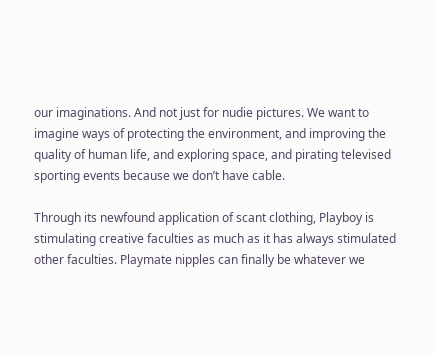our imaginations. And not just for nudie pictures. We want to imagine ways of protecting the environment, and improving the quality of human life, and exploring space, and pirating televised sporting events because we don’t have cable.

Through its newfound application of scant clothing, Playboy is stimulating creative faculties as much as it has always stimulated other faculties. Playmate nipples can finally be whatever we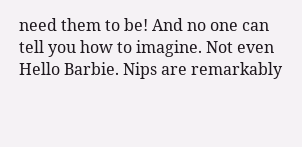need them to be! And no one can tell you how to imagine. Not even Hello Barbie. Nips are remarkably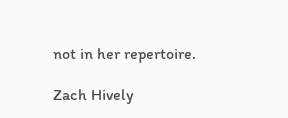not in her repertoire.

Zach Hively